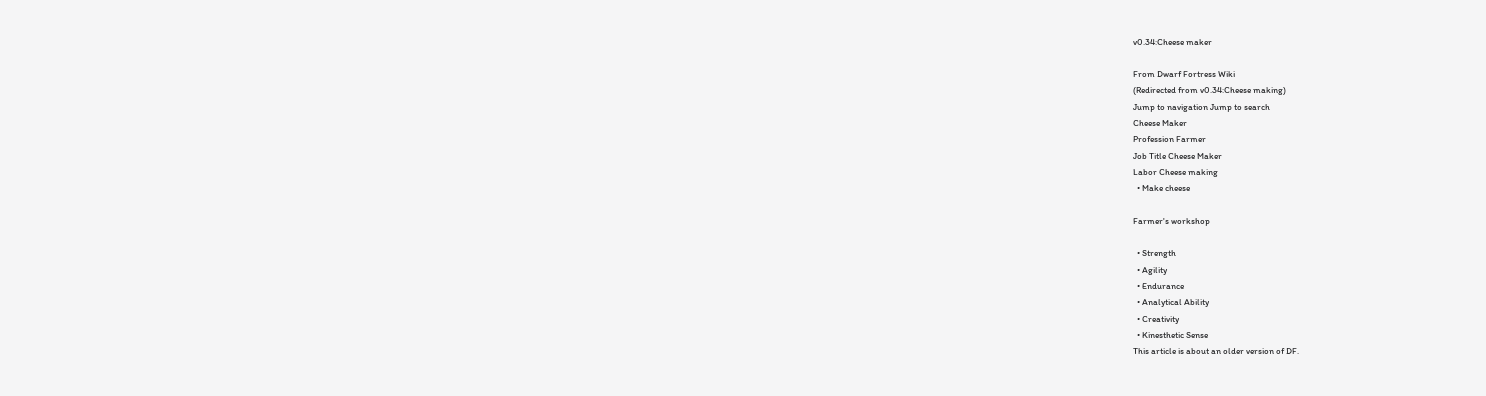v0.34:Cheese maker

From Dwarf Fortress Wiki
(Redirected from v0.34:Cheese making)
Jump to navigation Jump to search
Cheese Maker
Profession Farmer
Job Title Cheese Maker
Labor Cheese making
  • Make cheese

Farmer's workshop

  • Strength
  • Agility
  • Endurance
  • Analytical Ability
  • Creativity
  • Kinesthetic Sense
This article is about an older version of DF.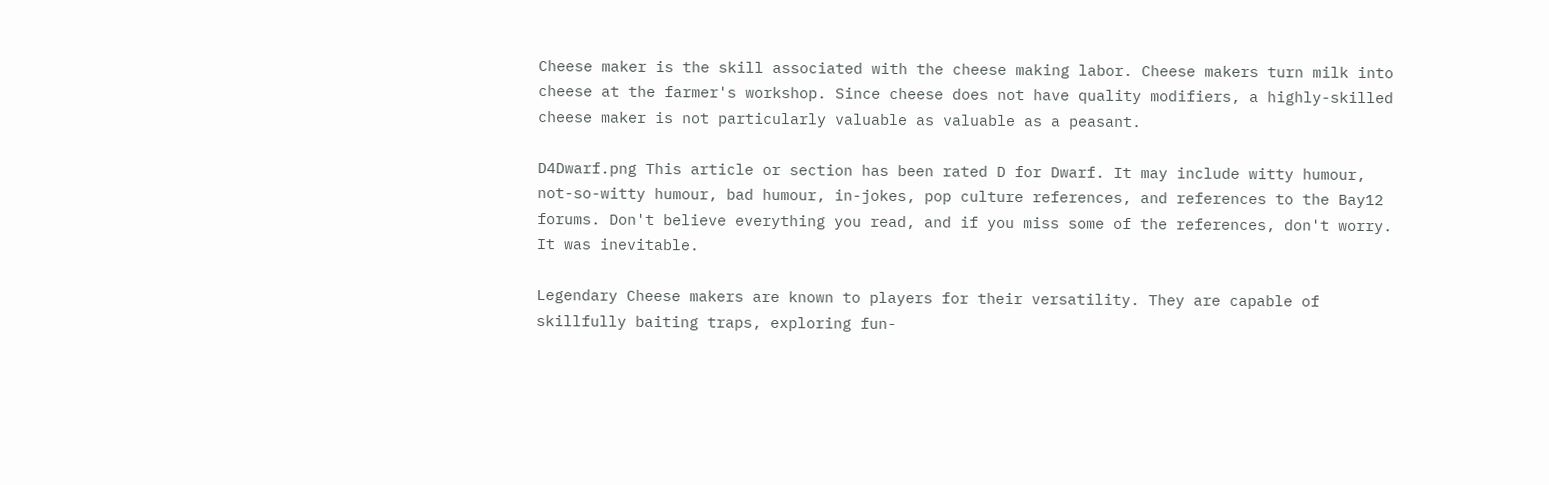Cheese maker is the skill associated with the cheese making labor. Cheese makers turn milk into cheese at the farmer's workshop. Since cheese does not have quality modifiers, a highly-skilled cheese maker is not particularly valuable as valuable as a peasant.

D4Dwarf.png This article or section has been rated D for Dwarf. It may include witty humour, not-so-witty humour, bad humour, in-jokes, pop culture references, and references to the Bay12 forums. Don't believe everything you read, and if you miss some of the references, don't worry. It was inevitable.

Legendary Cheese makers are known to players for their versatility. They are capable of skillfully baiting traps, exploring fun-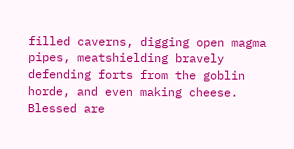filled caverns, digging open magma pipes, meatshielding bravely defending forts from the goblin horde, and even making cheese. Blessed are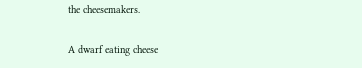the cheesemakers.

A dwarf eating cheese